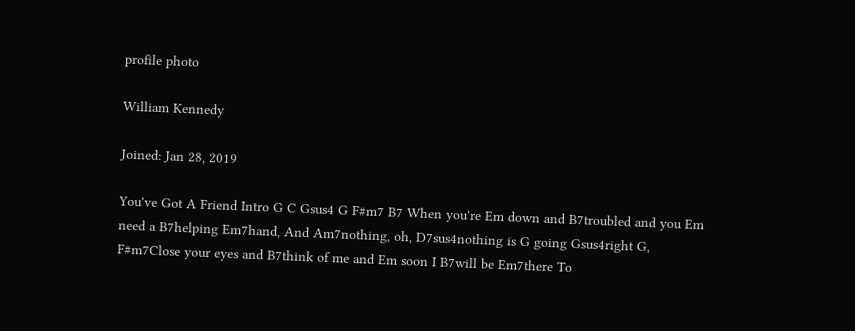profile photo

William Kennedy

Joined: Jan 28, 2019

You've Got A Friend Intro G C Gsus4 G F#m7 B7 When you're Em down and B7troubled and you Em need a B7helping Em7hand, And Am7nothing, oh, D7sus4nothing is G going Gsus4right G, F#m7Close your eyes and B7think of me and Em soon I B7will be Em7there To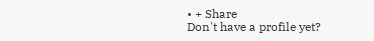• + Share
Don't have a profile yet?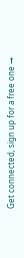Get connected, sign up for a free one →